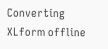Converting XLform offline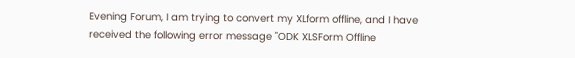Evening Forum, I am trying to convert my XLform offline, and I have received the following error message "ODK XLSForm Offline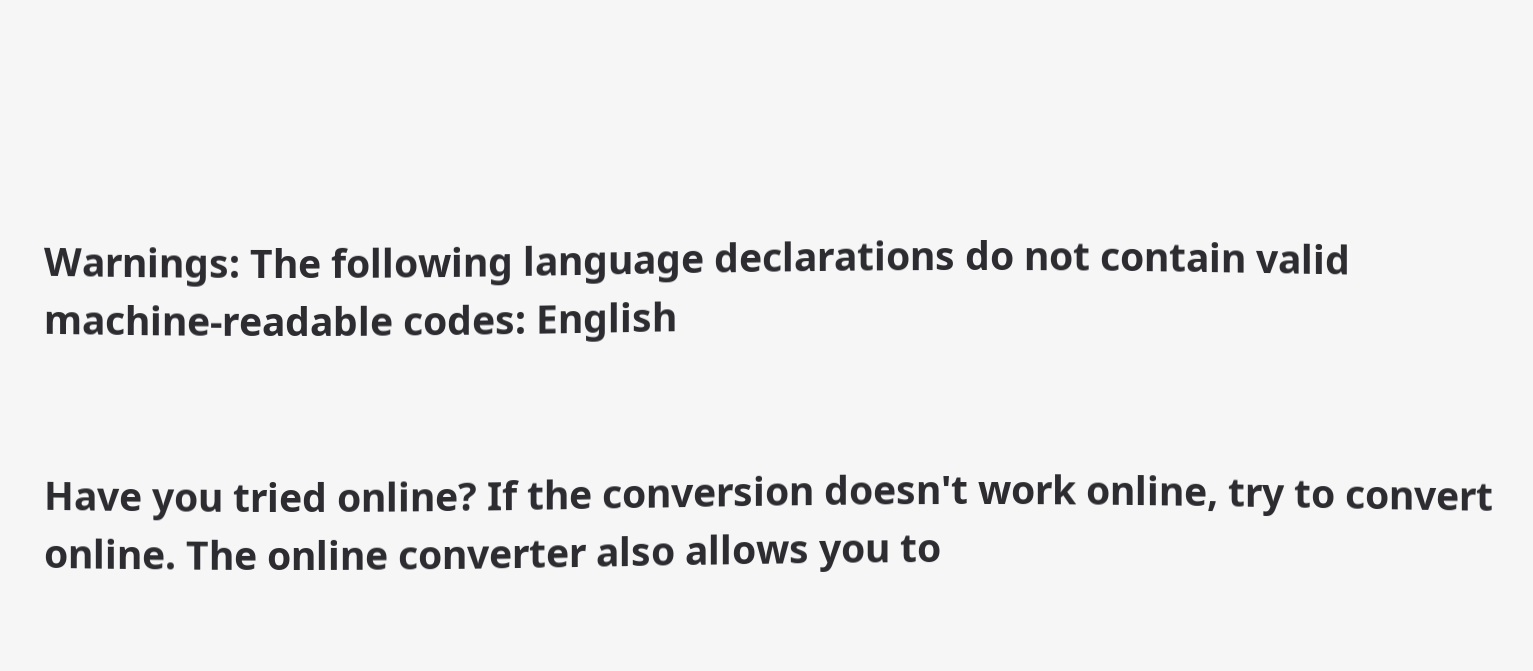Warnings: The following language declarations do not contain valid machine-readable codes: English


Have you tried online? If the conversion doesn't work online, try to convert online. The online converter also allows you to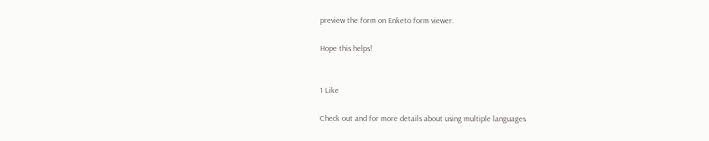preview the form on Enketo form viewer.

Hope this helps!


1 Like

Check out and for more details about using multiple languages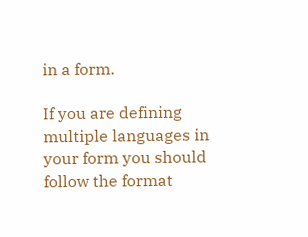in a form.

If you are defining multiple languages in your form you should follow the format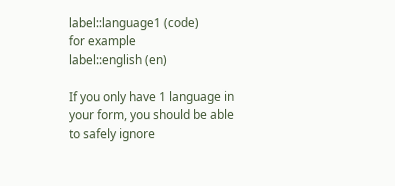label::language1 (code)
for example
label::english (en)

If you only have 1 language in your form, you should be able to safely ignore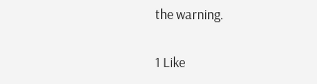the warning.

1 Like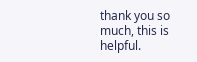thank you so much, this is helpful.